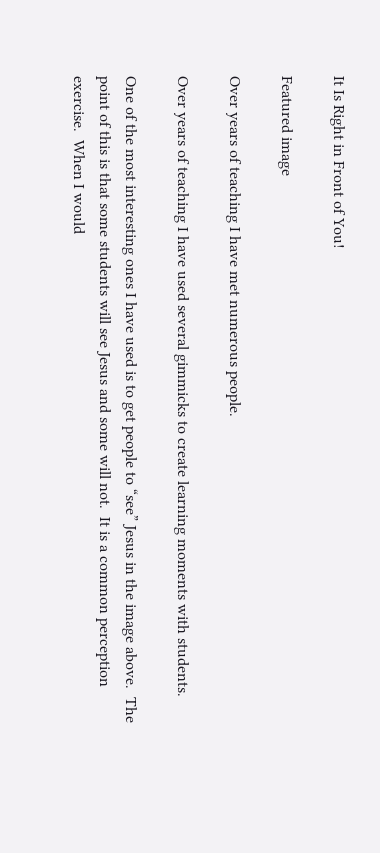It Is Right in Front of You!

Featured image

Over years of teaching I have met numerous people.

Over years of teaching I have used several gimmicks to create learning moments with students.

One of the most interesting ones I have used is to get people to “see” Jesus in the image above.  The point of this is that some students will see Jesus and some will not.  It is a common perception exercise.  When I would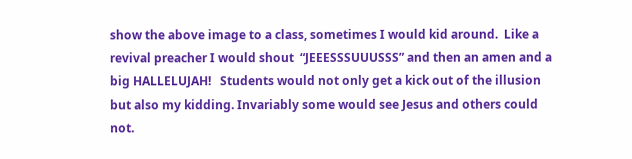show the above image to a class, sometimes I would kid around.  Like a revival preacher I would shout  “JEEESSSUUUSSS” and then an amen and a big HALLELUJAH!   Students would not only get a kick out of the illusion but also my kidding. Invariably some would see Jesus and others could not.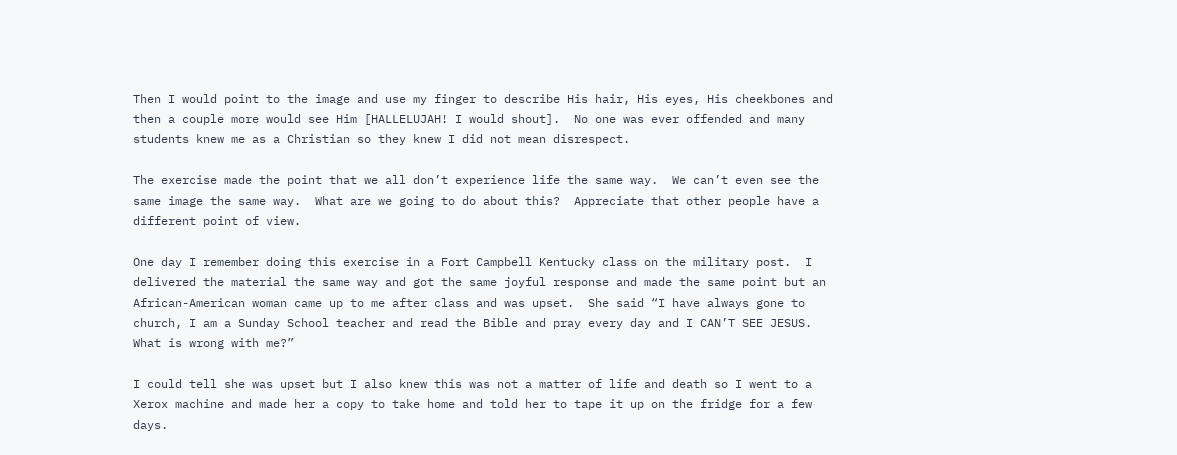Then I would point to the image and use my finger to describe His hair, His eyes, His cheekbones and then a couple more would see Him [HALLELUJAH! I would shout].  No one was ever offended and many students knew me as a Christian so they knew I did not mean disrespect.

The exercise made the point that we all don’t experience life the same way.  We can’t even see the same image the same way.  What are we going to do about this?  Appreciate that other people have a different point of view.

One day I remember doing this exercise in a Fort Campbell Kentucky class on the military post.  I delivered the material the same way and got the same joyful response and made the same point but an African-American woman came up to me after class and was upset.  She said “I have always gone to church, I am a Sunday School teacher and read the Bible and pray every day and I CAN’T SEE JESUS.  What is wrong with me?”

I could tell she was upset but I also knew this was not a matter of life and death so I went to a Xerox machine and made her a copy to take home and told her to tape it up on the fridge for a few days.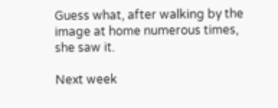Guess what, after walking by the image at home numerous times, she saw it.

Next week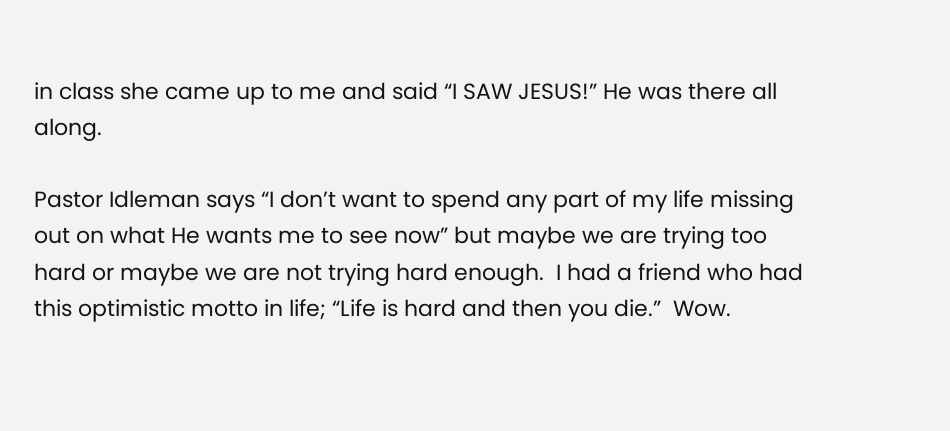in class she came up to me and said “I SAW JESUS!” He was there all along.

Pastor Idleman says “I don’t want to spend any part of my life missing out on what He wants me to see now” but maybe we are trying too hard or maybe we are not trying hard enough.  I had a friend who had this optimistic motto in life; “Life is hard and then you die.”  Wow.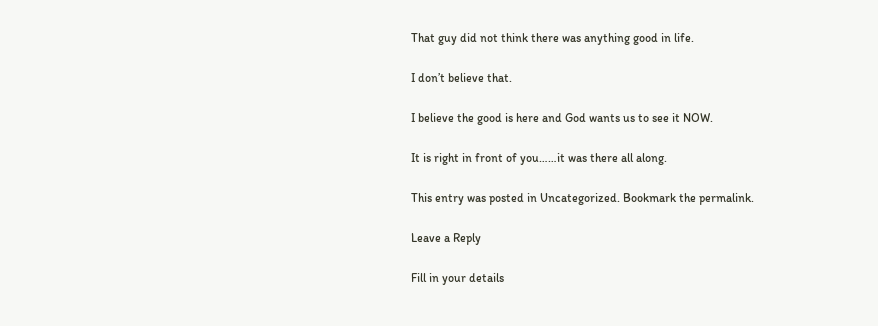That guy did not think there was anything good in life.

I don’t believe that.

I believe the good is here and God wants us to see it NOW.

It is right in front of you……it was there all along.

This entry was posted in Uncategorized. Bookmark the permalink.

Leave a Reply

Fill in your details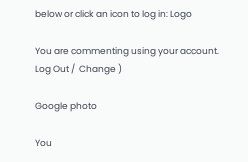below or click an icon to log in: Logo

You are commenting using your account. Log Out /  Change )

Google photo

You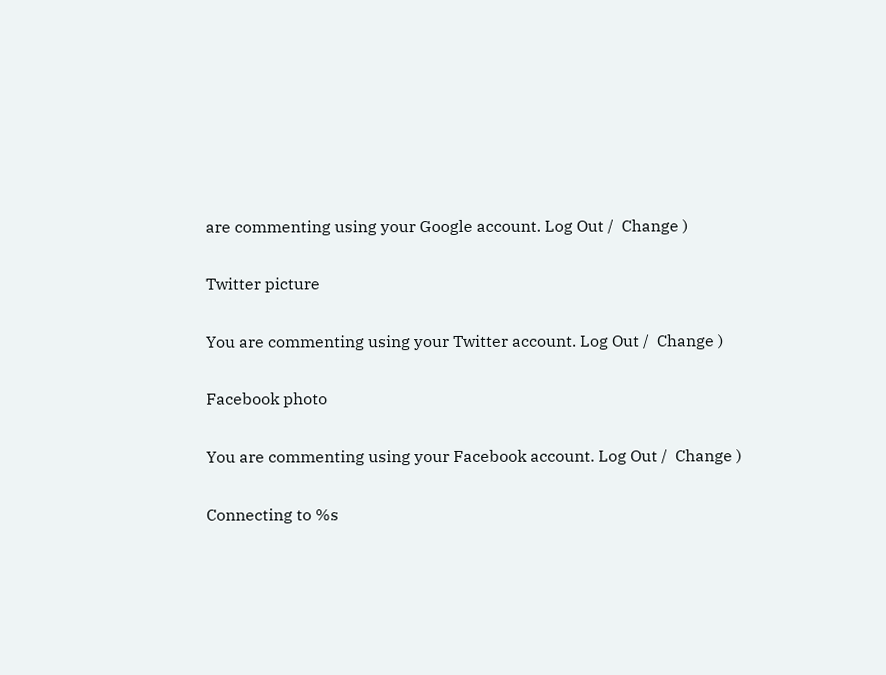are commenting using your Google account. Log Out /  Change )

Twitter picture

You are commenting using your Twitter account. Log Out /  Change )

Facebook photo

You are commenting using your Facebook account. Log Out /  Change )

Connecting to %s